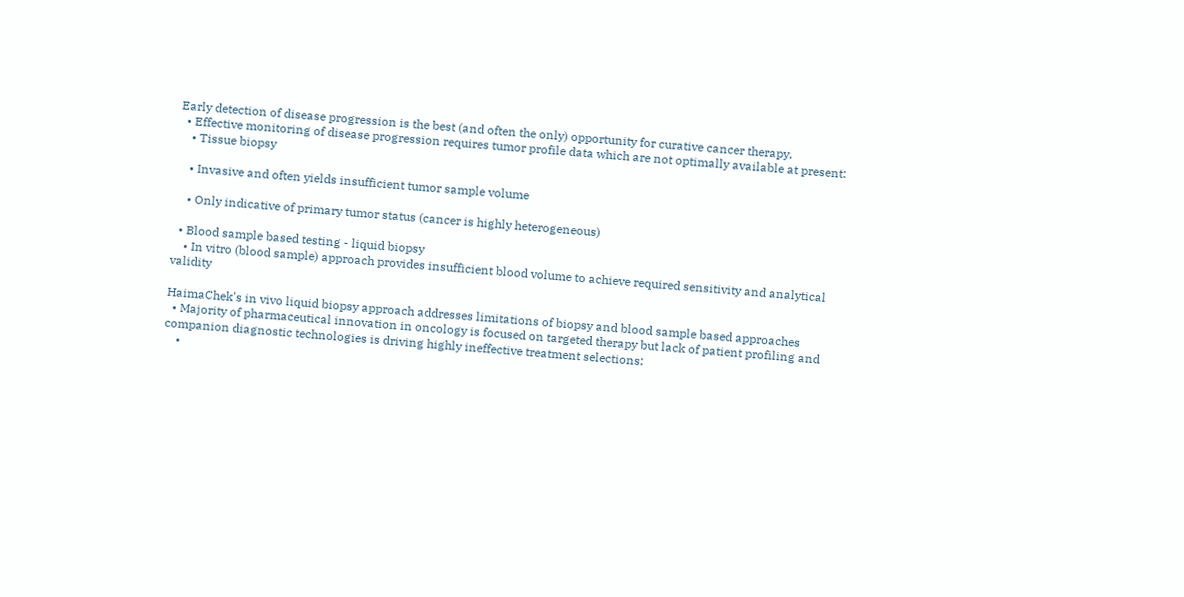Early detection of disease progression is the best (and often the only) opportunity for curative cancer therapy.
  • Effective monitoring of disease progression requires tumor profile data which are not optimally available at present:
    • Tissue biopsy

    • Invasive and often yields insufficient tumor sample volume

    • Only indicative of primary tumor status (cancer is highly heterogeneous)

  • Blood sample based testing - liquid biopsy
    • In vitro (blood sample) approach provides insufficient blood volume to achieve required sensitivity and analytical validity

HaimaChek's in vivo liquid biopsy approach addresses limitations of biopsy and blood sample based approaches
  • Majority of pharmaceutical innovation in oncology is focused on targeted therapy but lack of patient profiling and companion diagnostic technologies is driving highly ineffective treatment selections:
    •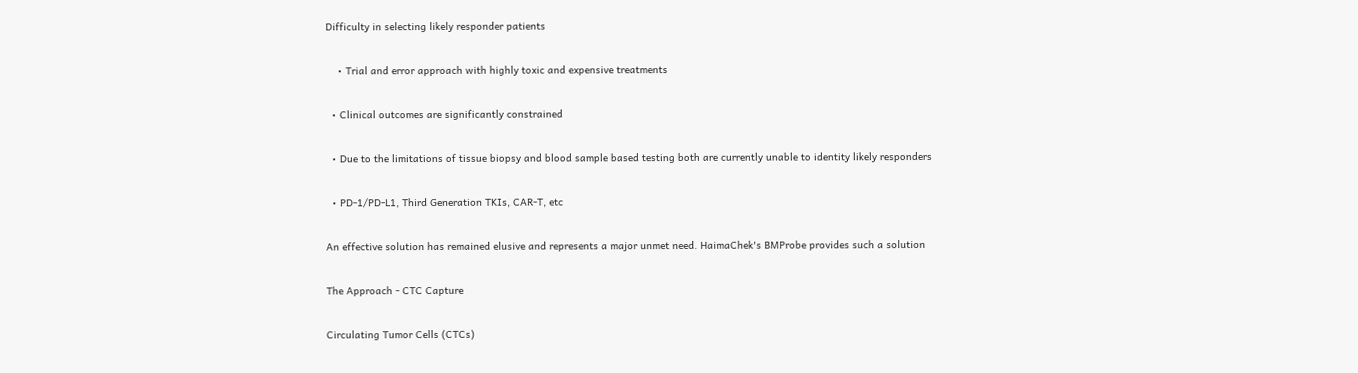Difficulty in selecting likely responder patients

    • Trial and error approach with highly toxic and expensive treatments

  • Clinical outcomes are significantly constrained

  • Due to the limitations of tissue biopsy and blood sample based testing both are currently unable to identity likely responders

  • PD-1/PD-L1, Third Generation TKIs, CAR-T, etc

An effective solution has remained elusive and represents a major unmet need. HaimaChek's BMProbe provides such a solution

The Approach - CTC Capture

Circulating Tumor Cells (CTCs)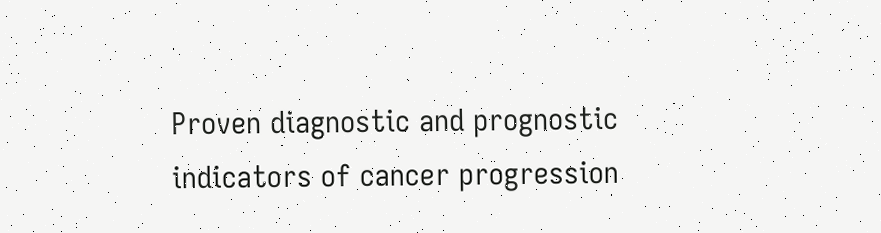Proven diagnostic and prognostic indicators of cancer progression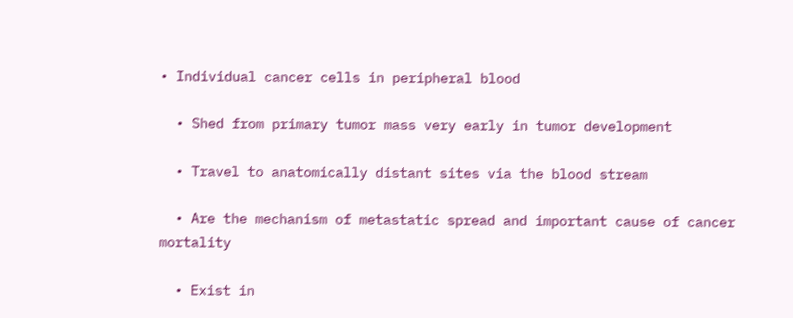• Individual cancer cells in peripheral blood

  • Shed from primary tumor mass very early in tumor development

  • Travel to anatomically distant sites via the blood stream

  • Are the mechanism of metastatic spread and important cause of cancer mortality

  • Exist in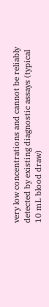very low concentrations and cannot be reliably detected by existing diagnostic assays (typical 10 mL blood draw)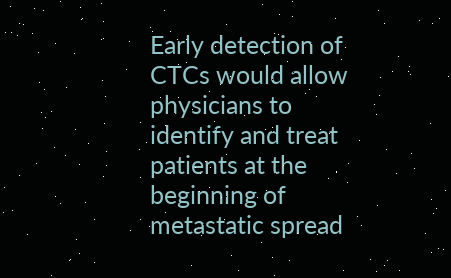Early detection of CTCs would allow physicians to identify and treat patients at the beginning of metastatic spread